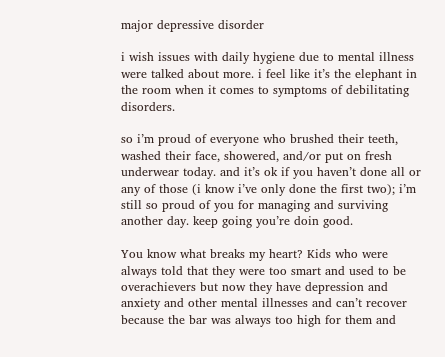major depressive disorder

i wish issues with daily hygiene due to mental illness were talked about more. i feel like it’s the elephant in the room when it comes to symptoms of debilitating disorders.

so i’m proud of everyone who brushed their teeth, washed their face, showered, and/or put on fresh underwear today. and it’s ok if you haven’t done all or any of those (i know i’ve only done the first two); i’m still so proud of you for managing and surviving another day. keep going you’re doin good.

You know what breaks my heart? Kids who were always told that they were too smart and used to be overachievers but now they have depression and anxiety and other mental illnesses and can’t recover because the bar was always too high for them and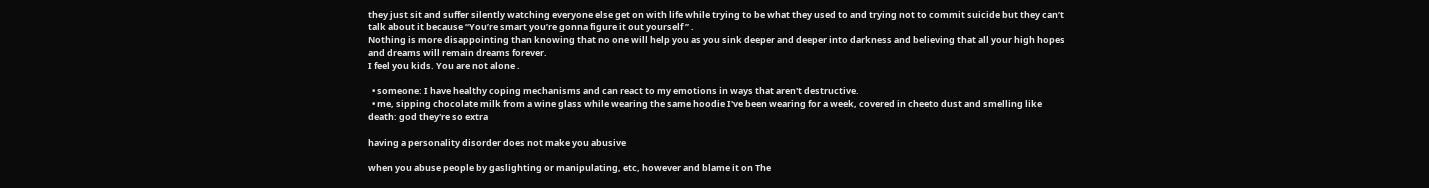they just sit and suffer silently watching everyone else get on with life while trying to be what they used to and trying not to commit suicide but they can’t talk about it because “You’re smart you’re gonna figure it out yourself ” .
Nothing is more disappointing than knowing that no one will help you as you sink deeper and deeper into darkness and believing that all your high hopes and dreams will remain dreams forever.
I feel you kids. You are not alone .

  • someone: I have healthy coping mechanisms and can react to my emotions in ways that aren't destructive.
  • me, sipping chocolate milk from a wine glass while wearing the same hoodie I've been wearing for a week, covered in cheeto dust and smelling like death: god they're so extra

having a personality disorder does not make you abusive

when you abuse people by gaslighting or manipulating, etc, however and blame it on The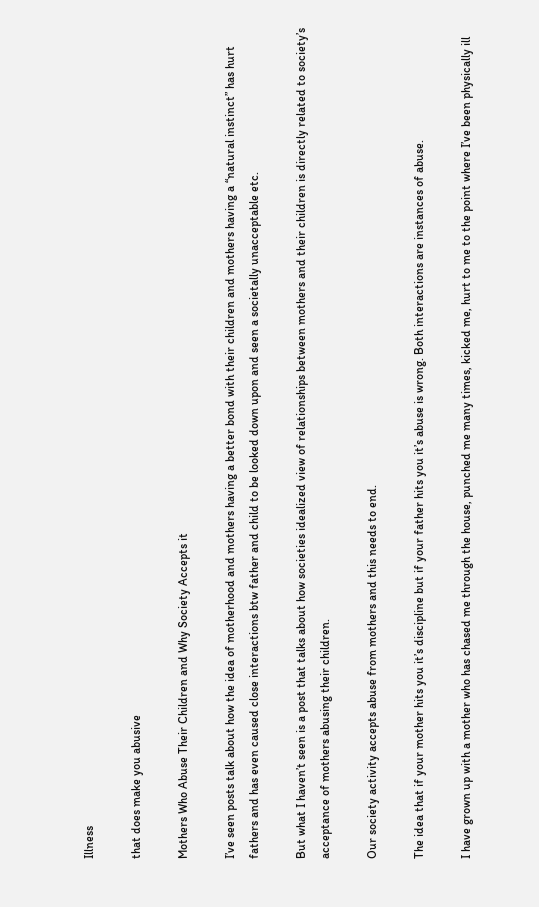Illness

that does make you abusive

Mothers Who Abuse Their Children and Why Society Accepts it

I’ve seen posts talk about how the idea of motherhood and mothers having a better bond with their children and mothers having a “natural instinct” has hurt fathers and has even caused close interactions btw father and child to be looked down upon and seen a societally unacceptable etc.

But what I haven’t seen is a post that talks about how societies idealized view of relationships between mothers and their children is directly related to society’s acceptance of mothers abusing their children.

Our society activity accepts abuse from mothers and this needs to end.

The idea that if your mother hits you it’s discipline but if your father hits you it’s abuse is wrong. Both interactions are instances of abuse.

I have grown up with a mother who has chased me through the house, punched me many times, kicked me, hurt to me to the point where I’ve been physically ill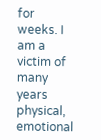for weeks. I am a victim of many years physical, emotional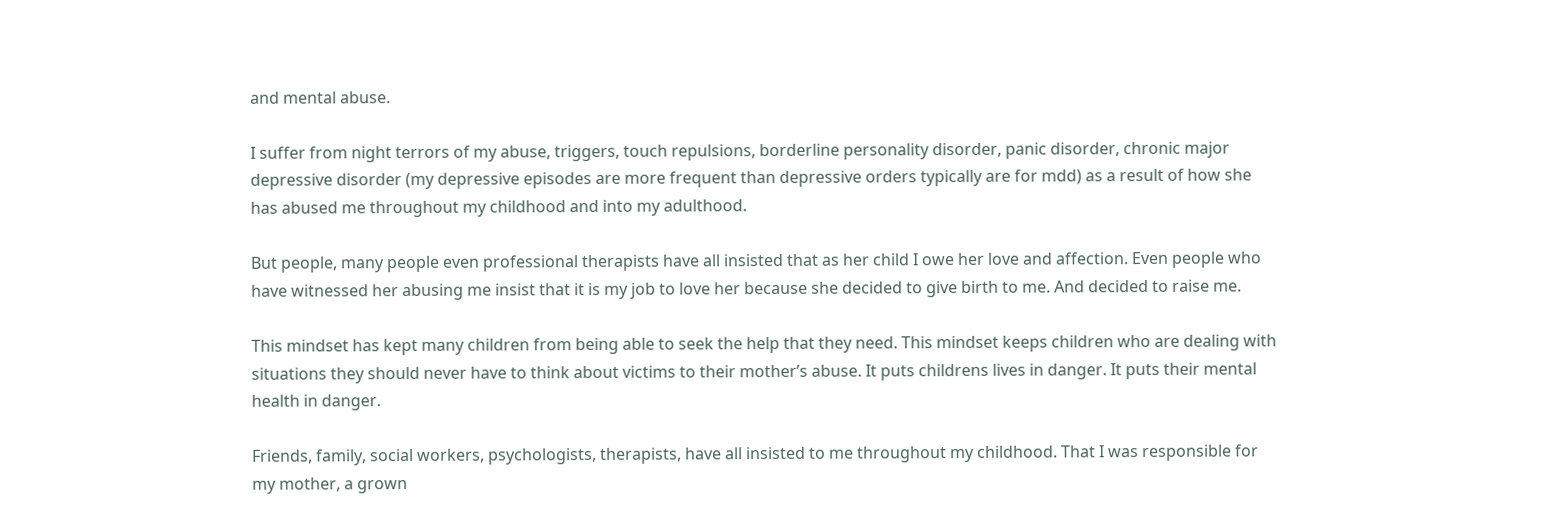and mental abuse.

I suffer from night terrors of my abuse, triggers, touch repulsions, borderline personality disorder, panic disorder, chronic major depressive disorder (my depressive episodes are more frequent than depressive orders typically are for mdd) as a result of how she has abused me throughout my childhood and into my adulthood.

But people, many people even professional therapists have all insisted that as her child I owe her love and affection. Even people who have witnessed her abusing me insist that it is my job to love her because she decided to give birth to me. And decided to raise me.

This mindset has kept many children from being able to seek the help that they need. This mindset keeps children who are dealing with situations they should never have to think about victims to their mother’s abuse. It puts childrens lives in danger. It puts their mental health in danger.

Friends, family, social workers, psychologists, therapists, have all insisted to me throughout my childhood. That I was responsible for my mother, a grown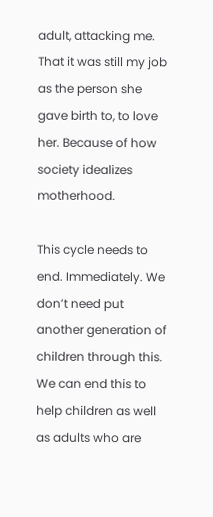adult, attacking me. That it was still my job as the person she gave birth to, to love her. Because of how society idealizes motherhood.

This cycle needs to end. Immediately. We don’t need put another generation of children through this. We can end this to help children as well as adults who are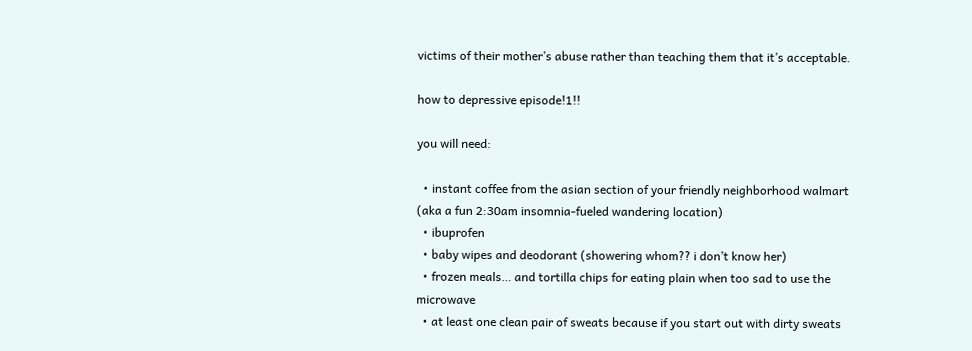victims of their mother’s abuse rather than teaching them that it’s acceptable.

how to depressive episode!1!!

you will need:

  • instant coffee from the asian section of your friendly neighborhood walmart (aka a fun 2:30am insomnia-fueled wandering location)
  • ibuprofen
  • baby wipes and deodorant (showering whom?? i don’t know her)
  • frozen meals… and tortilla chips for eating plain when too sad to use the microwave
  • at least one clean pair of sweats because if you start out with dirty sweats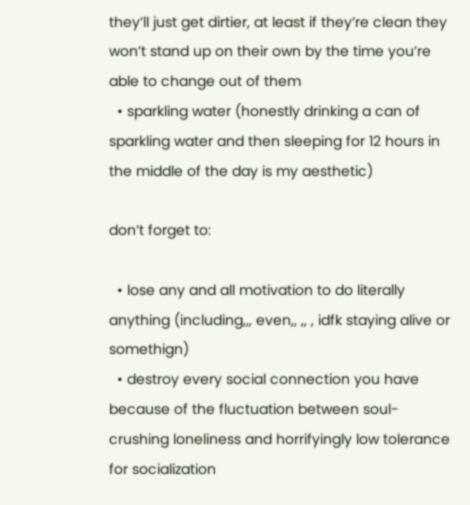they’ll just get dirtier, at least if they’re clean they won’t stand up on their own by the time you’re able to change out of them
  • sparkling water (honestly drinking a can of sparkling water and then sleeping for 12 hours in the middle of the day is my aesthetic)

don’t forget to:

  • lose any and all motivation to do literally anything (including,,, even,, ,, , idfk staying alive or somethign)
  • destroy every social connection you have because of the fluctuation between soul-crushing loneliness and horrifyingly low tolerance for socialization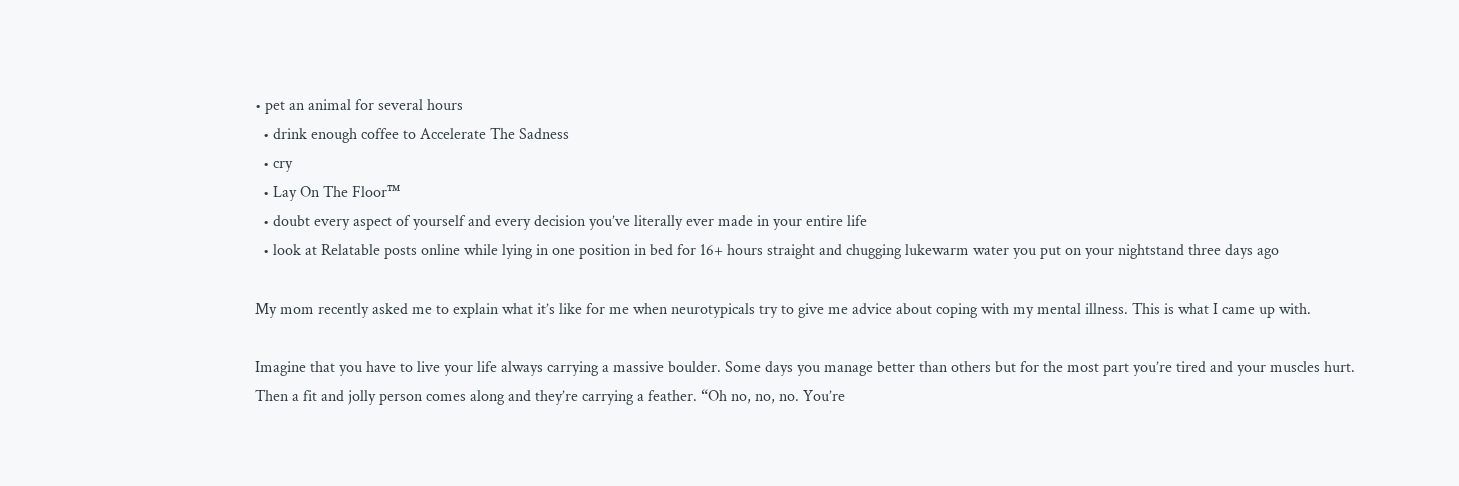• pet an animal for several hours
  • drink enough coffee to Accelerate The Sadness
  • cry
  • Lay On The Floor™
  • doubt every aspect of yourself and every decision you’ve literally ever made in your entire life
  • look at Relatable posts online while lying in one position in bed for 16+ hours straight and chugging lukewarm water you put on your nightstand three days ago

My mom recently asked me to explain what it’s like for me when neurotypicals try to give me advice about coping with my mental illness. This is what I came up with.

Imagine that you have to live your life always carrying a massive boulder. Some days you manage better than others but for the most part you’re tired and your muscles hurt. Then a fit and jolly person comes along and they’re carrying a feather. “Oh no, no, no. You’re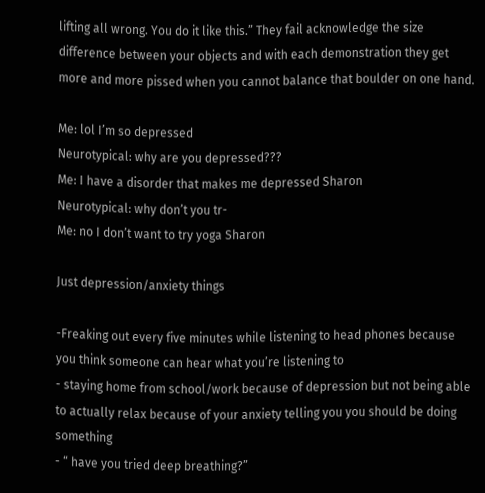lifting all wrong. You do it like this.” They fail acknowledge the size difference between your objects and with each demonstration they get more and more pissed when you cannot balance that boulder on one hand.

Me: lol I’m so depressed
Neurotypical: why are you depressed???
Me: I have a disorder that makes me depressed Sharon
Neurotypical: why don’t you tr-
Me: no I don’t want to try yoga Sharon

Just depression/anxiety things

-Freaking out every five minutes while listening to head phones because you think someone can hear what you’re listening to
- staying home from school/work because of depression but not being able to actually relax because of your anxiety telling you you should be doing something
- “ have you tried deep breathing?”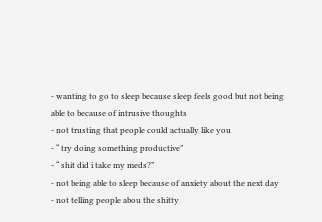- wanting to go to sleep because sleep feels good but not being able to because of intrusive thoughts
- not trusting that people could actually like you
- “ try doing something productive”
- “ shit did i take my meds?”
- not being able to sleep because of anxiety about the next day
- not telling people abou the shitty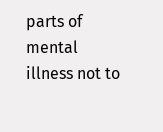parts of mental illness not to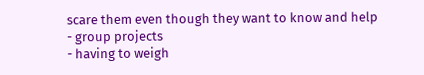scare them even though they want to know and help
- group projects
- having to weigh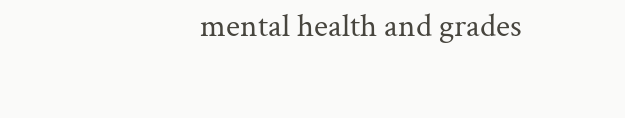mental health and grades